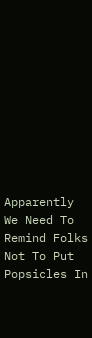Apparently We Need To Remind Folks Not To Put Popsicles In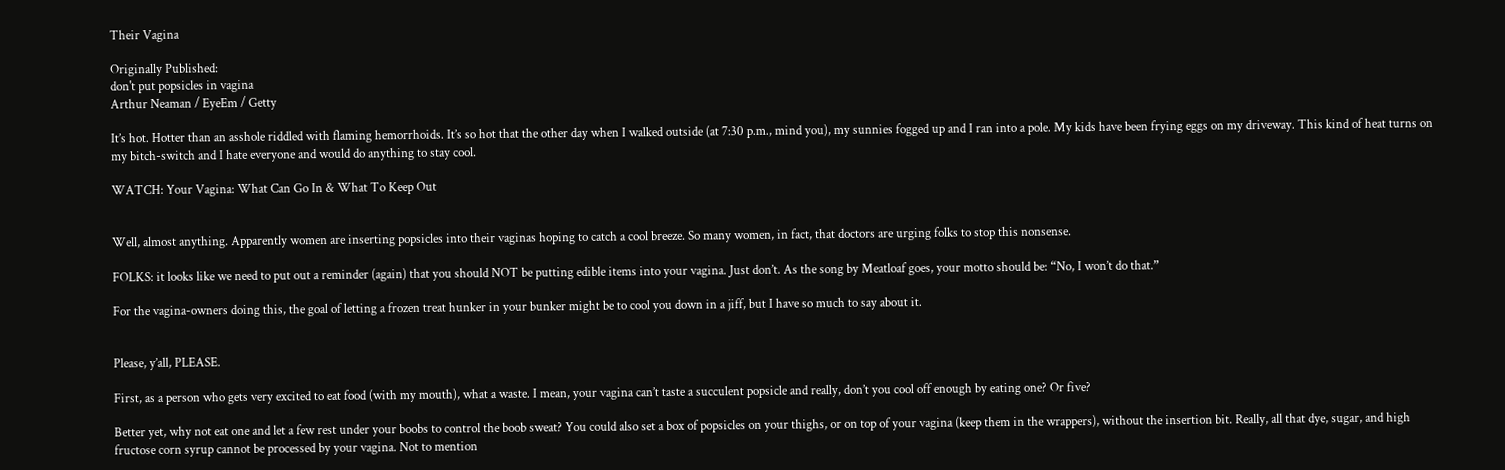Their Vagina

Originally Published:
don't put popsicles in vagina
Arthur Neaman / EyeEm / Getty

It’s hot. Hotter than an asshole riddled with flaming hemorrhoids. It’s so hot that the other day when I walked outside (at 7:30 p.m., mind you), my sunnies fogged up and I ran into a pole. My kids have been frying eggs on my driveway. This kind of heat turns on my bitch-switch and I hate everyone and would do anything to stay cool.

WATCH: Your Vagina: What Can Go In & What To Keep Out


Well, almost anything. Apparently women are inserting popsicles into their vaginas hoping to catch a cool breeze. So many women, in fact, that doctors are urging folks to stop this nonsense.

FOLKS: it looks like we need to put out a reminder (again) that you should NOT be putting edible items into your vagina. Just don’t. As the song by Meatloaf goes, your motto should be: “No, I won’t do that.”

For the vagina-owners doing this, the goal of letting a frozen treat hunker in your bunker might be to cool you down in a jiff, but I have so much to say about it.


Please, y’all, PLEASE.

First, as a person who gets very excited to eat food (with my mouth), what a waste. I mean, your vagina can’t taste a succulent popsicle and really, don’t you cool off enough by eating one? Or five?

Better yet, why not eat one and let a few rest under your boobs to control the boob sweat? You could also set a box of popsicles on your thighs, or on top of your vagina (keep them in the wrappers), without the insertion bit. Really, all that dye, sugar, and high fructose corn syrup cannot be processed by your vagina. Not to mention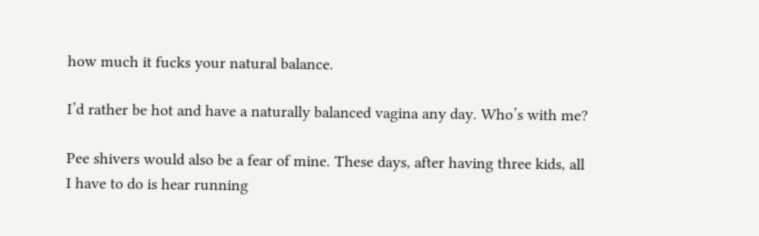how much it fucks your natural balance.

I’d rather be hot and have a naturally balanced vagina any day. Who’s with me?

Pee shivers would also be a fear of mine. These days, after having three kids, all I have to do is hear running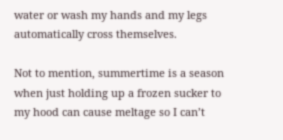water or wash my hands and my legs automatically cross themselves.

Not to mention, summertime is a season when just holding up a frozen sucker to my hood can cause meltage so I can’t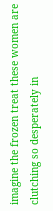imagine the frozen treat these women are clutching so desperately in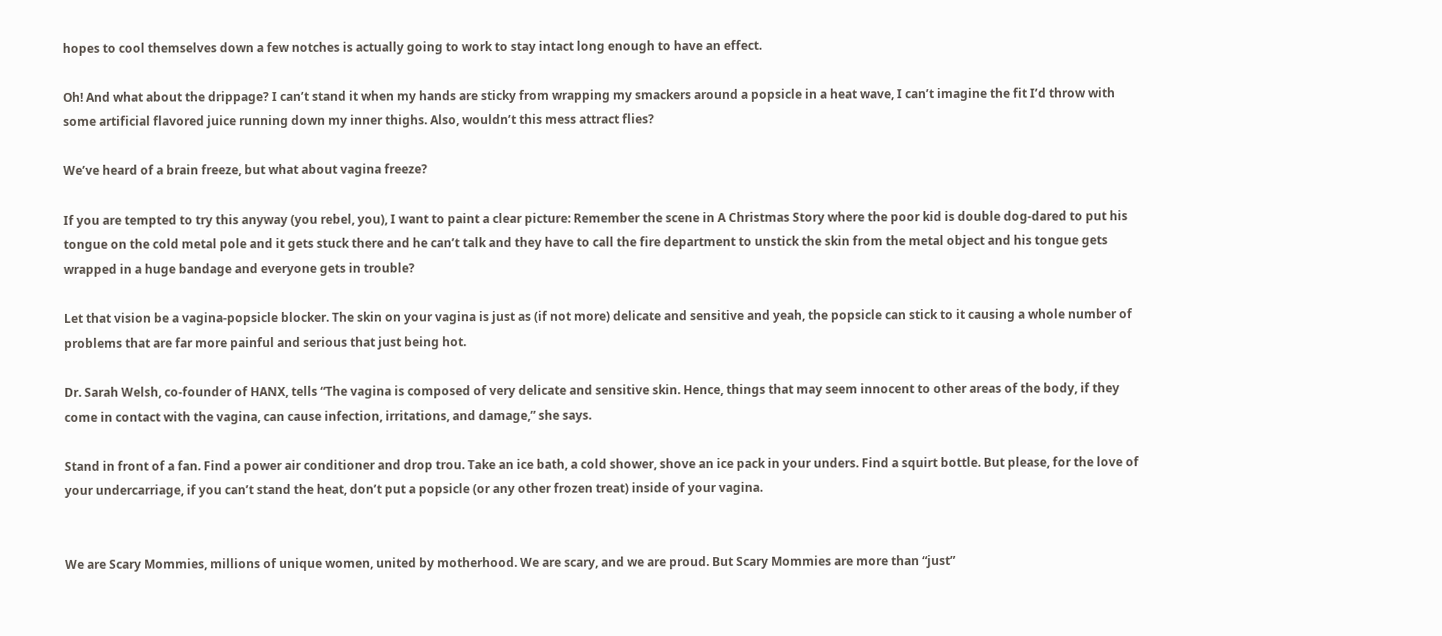hopes to cool themselves down a few notches is actually going to work to stay intact long enough to have an effect.

Oh! And what about the drippage? I can’t stand it when my hands are sticky from wrapping my smackers around a popsicle in a heat wave, I can’t imagine the fit I’d throw with some artificial flavored juice running down my inner thighs. Also, wouldn’t this mess attract flies?

We’ve heard of a brain freeze, but what about vagina freeze?

If you are tempted to try this anyway (you rebel, you), I want to paint a clear picture: Remember the scene in A Christmas Story where the poor kid is double dog-dared to put his tongue on the cold metal pole and it gets stuck there and he can’t talk and they have to call the fire department to unstick the skin from the metal object and his tongue gets wrapped in a huge bandage and everyone gets in trouble?

Let that vision be a vagina-popsicle blocker. The skin on your vagina is just as (if not more) delicate and sensitive and yeah, the popsicle can stick to it causing a whole number of problems that are far more painful and serious that just being hot.

Dr. Sarah Welsh, co-founder of HANX, tells “The vagina is composed of very delicate and sensitive skin. Hence, things that may seem innocent to other areas of the body, if they come in contact with the vagina, can cause infection, irritations, and damage,” she says.

Stand in front of a fan. Find a power air conditioner and drop trou. Take an ice bath, a cold shower, shove an ice pack in your unders. Find a squirt bottle. But please, for the love of your undercarriage, if you can’t stand the heat, don’t put a popsicle (or any other frozen treat) inside of your vagina.


We are Scary Mommies, millions of unique women, united by motherhood. We are scary, and we are proud. But Scary Mommies are more than “just”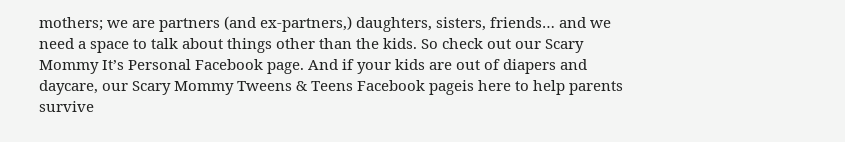mothers; we are partners (and ex-partners,) daughters, sisters, friends… and we need a space to talk about things other than the kids. So check out our Scary Mommy It’s Personal Facebook page. And if your kids are out of diapers and daycare, our Scary Mommy Tweens & Teens Facebook pageis here to help parents survive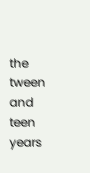the tween and teen years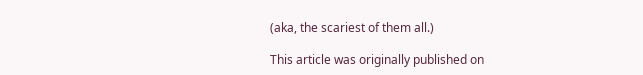(aka, the scariest of them all.)

This article was originally published on